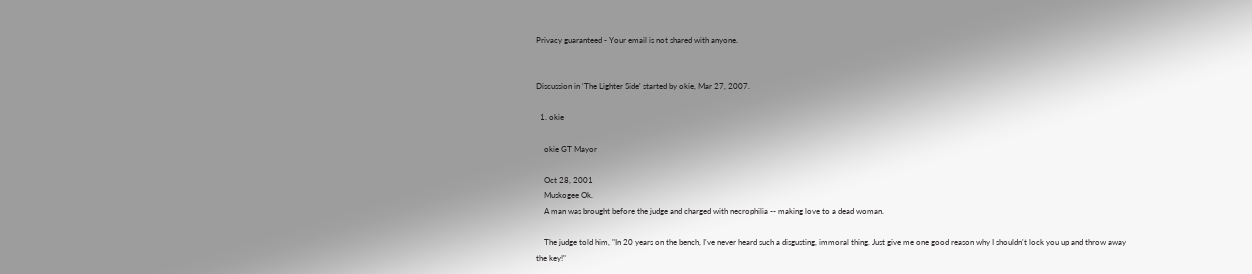Privacy guaranteed - Your email is not shared with anyone.


Discussion in 'The Lighter Side' started by okie, Mar 27, 2007.

  1. okie

    okie GT Mayor

    Oct 28, 2001
    Muskogee Ok.
    A man was brought before the judge and charged with necrophilia -- making love to a dead woman.

    The judge told him, "In 20 years on the bench, I've never heard such a disgusting, immoral thing. Just give me one good reason why I shouldn't lock you up and throw away the key!"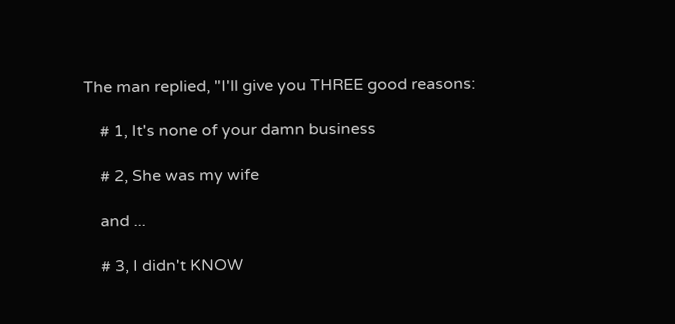The man replied, "I'll give you THREE good reasons:

    # 1, It's none of your damn business

    # 2, She was my wife

    and ...

    # 3, I didn't KNOW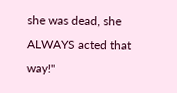she was dead, she ALWAYS acted that way!"